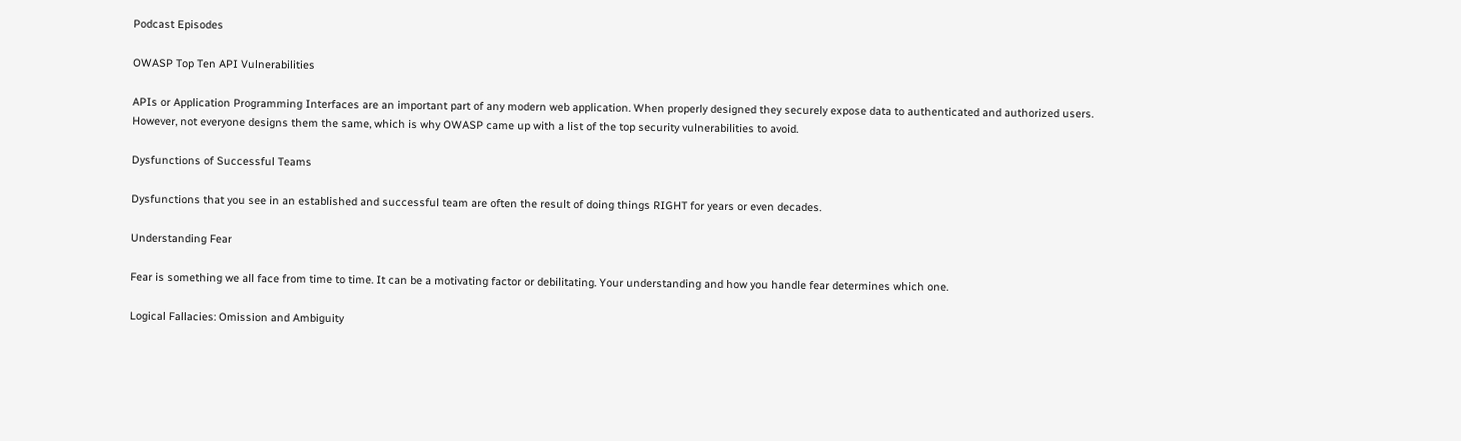Podcast Episodes

OWASP Top Ten API Vulnerabilities

APIs or Application Programming Interfaces are an important part of any modern web application. When properly designed they securely expose data to authenticated and authorized users. However, not everyone designs them the same, which is why OWASP came up with a list of the top security vulnerabilities to avoid.

Dysfunctions of Successful Teams

Dysfunctions that you see in an established and successful team are often the result of doing things RIGHT for years or even decades.

Understanding Fear

Fear is something we all face from time to time. It can be a motivating factor or debilitating. Your understanding and how you handle fear determines which one.

Logical Fallacies: Omission and Ambiguity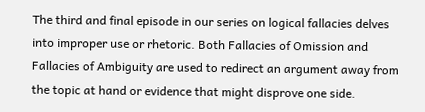The third and final episode in our series on logical fallacies delves into improper use or rhetoric. Both Fallacies of Omission and Fallacies of Ambiguity are used to redirect an argument away from the topic at hand or evidence that might disprove one side.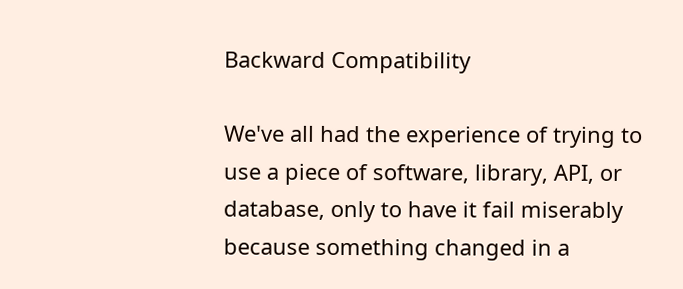Backward Compatibility

We've all had the experience of trying to use a piece of software, library, API, or database, only to have it fail miserably because something changed in a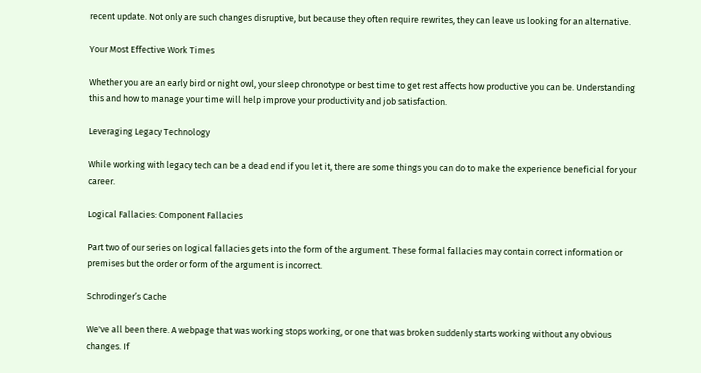recent update. Not only are such changes disruptive, but because they often require rewrites, they can leave us looking for an alternative.

Your Most Effective Work Times

Whether you are an early bird or night owl, your sleep chronotype or best time to get rest affects how productive you can be. Understanding this and how to manage your time will help improve your productivity and job satisfaction.

Leveraging Legacy Technology

While working with legacy tech can be a dead end if you let it, there are some things you can do to make the experience beneficial for your career.

Logical Fallacies: Component Fallacies

Part two of our series on logical fallacies gets into the form of the argument. These formal fallacies may contain correct information or premises but the order or form of the argument is incorrect.

Schrodinger’s Cache

We've all been there. A webpage that was working stops working, or one that was broken suddenly starts working without any obvious changes. If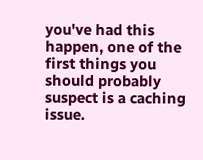you've had this happen, one of the first things you should probably suspect is a caching issue.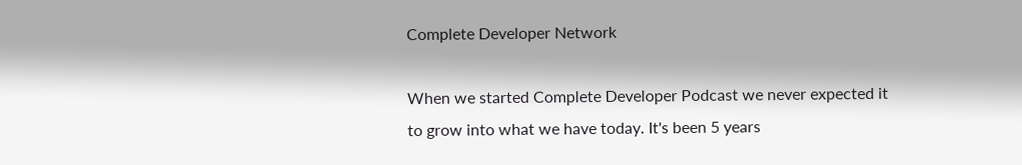Complete Developer Network

When we started Complete Developer Podcast we never expected it to grow into what we have today. It's been 5 years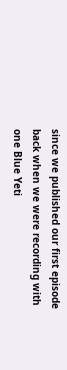since we published our first episode back when we were recording with one Blue Yeti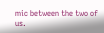mic between the two of us.